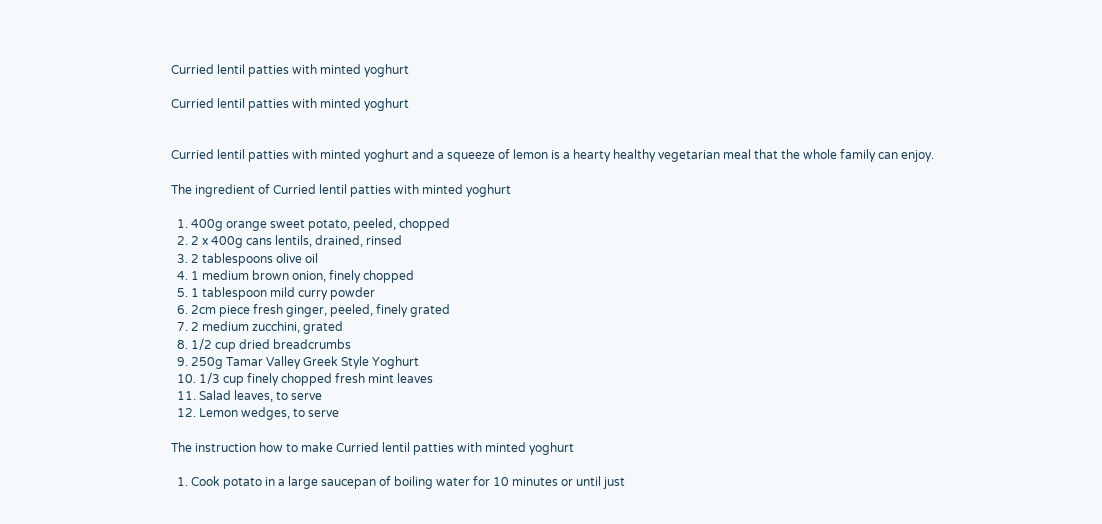Curried lentil patties with minted yoghurt

Curried lentil patties with minted yoghurt


Curried lentil patties with minted yoghurt and a squeeze of lemon is a hearty healthy vegetarian meal that the whole family can enjoy.

The ingredient of Curried lentil patties with minted yoghurt

  1. 400g orange sweet potato, peeled, chopped
  2. 2 x 400g cans lentils, drained, rinsed
  3. 2 tablespoons olive oil
  4. 1 medium brown onion, finely chopped
  5. 1 tablespoon mild curry powder
  6. 2cm piece fresh ginger, peeled, finely grated
  7. 2 medium zucchini, grated
  8. 1/2 cup dried breadcrumbs
  9. 250g Tamar Valley Greek Style Yoghurt
  10. 1/3 cup finely chopped fresh mint leaves
  11. Salad leaves, to serve
  12. Lemon wedges, to serve

The instruction how to make Curried lentil patties with minted yoghurt

  1. Cook potato in a large saucepan of boiling water for 10 minutes or until just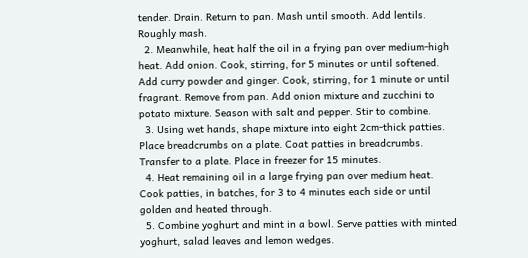tender. Drain. Return to pan. Mash until smooth. Add lentils. Roughly mash.
  2. Meanwhile, heat half the oil in a frying pan over medium-high heat. Add onion. Cook, stirring, for 5 minutes or until softened. Add curry powder and ginger. Cook, stirring, for 1 minute or until fragrant. Remove from pan. Add onion mixture and zucchini to potato mixture. Season with salt and pepper. Stir to combine.
  3. Using wet hands, shape mixture into eight 2cm-thick patties. Place breadcrumbs on a plate. Coat patties in breadcrumbs. Transfer to a plate. Place in freezer for 15 minutes.
  4. Heat remaining oil in a large frying pan over medium heat. Cook patties, in batches, for 3 to 4 minutes each side or until golden and heated through.
  5. Combine yoghurt and mint in a bowl. Serve patties with minted yoghurt, salad leaves and lemon wedges.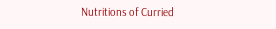Nutritions of Curried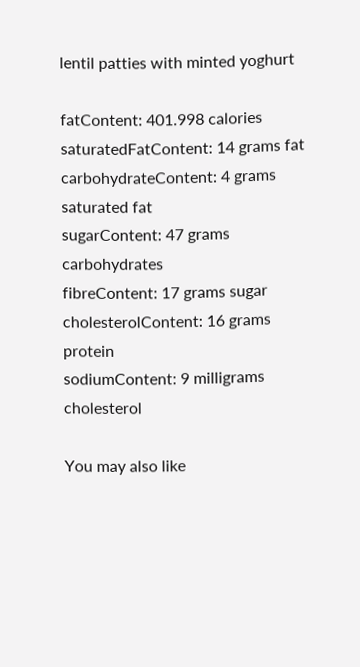lentil patties with minted yoghurt

fatContent: 401.998 calories
saturatedFatContent: 14 grams fat
carbohydrateContent: 4 grams saturated fat
sugarContent: 47 grams carbohydrates
fibreContent: 17 grams sugar
cholesterolContent: 16 grams protein
sodiumContent: 9 milligrams cholesterol

You may also like